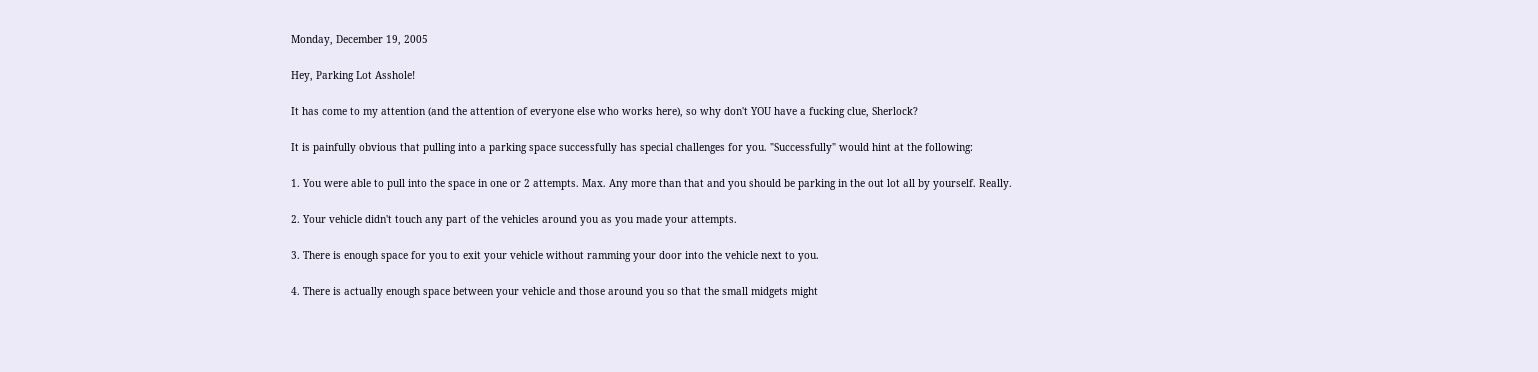Monday, December 19, 2005

Hey, Parking Lot Asshole!

It has come to my attention (and the attention of everyone else who works here), so why don't YOU have a fucking clue, Sherlock?

It is painfully obvious that pulling into a parking space successfully has special challenges for you. "Successfully" would hint at the following:

1. You were able to pull into the space in one or 2 attempts. Max. Any more than that and you should be parking in the out lot all by yourself. Really.

2. Your vehicle didn't touch any part of the vehicles around you as you made your attempts.

3. There is enough space for you to exit your vehicle without ramming your door into the vehicle next to you.

4. There is actually enough space between your vehicle and those around you so that the small midgets might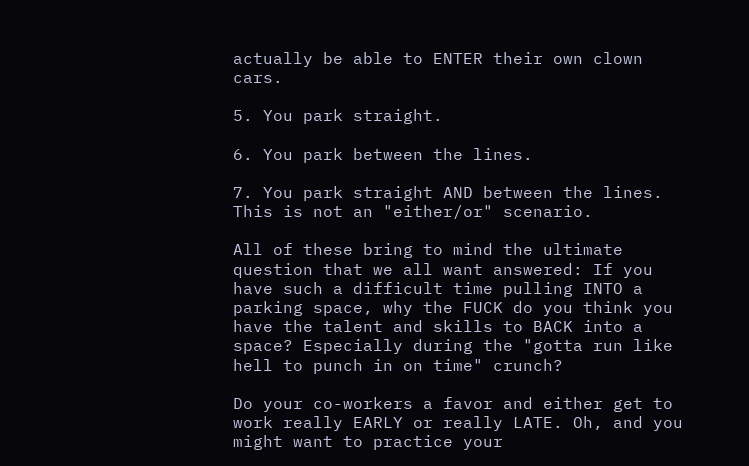actually be able to ENTER their own clown cars.

5. You park straight.

6. You park between the lines.

7. You park straight AND between the lines. This is not an "either/or" scenario.

All of these bring to mind the ultimate question that we all want answered: If you have such a difficult time pulling INTO a parking space, why the FUCK do you think you have the talent and skills to BACK into a space? Especially during the "gotta run like hell to punch in on time" crunch?

Do your co-workers a favor and either get to work really EARLY or really LATE. Oh, and you might want to practice your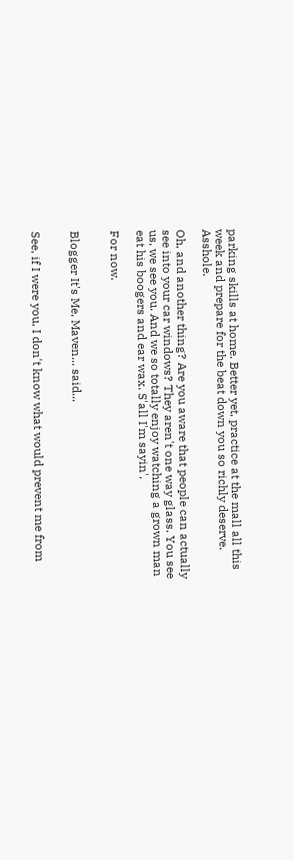parking skills at home. Better yet, practice at the mall all this week and prepare for the beat down you so richly deserve. Asshole.

Oh, and another thing? Are you aware that people can actually see into your car windows? They aren't one way glass. You see us, we see you. And we so totally enjoy watching a grown man eat his boogers and ear wax. S'all I'm sayin'.

For now.


Blogger It's Me, Maven... said...


See, if I were you, I don't know what would prevent me from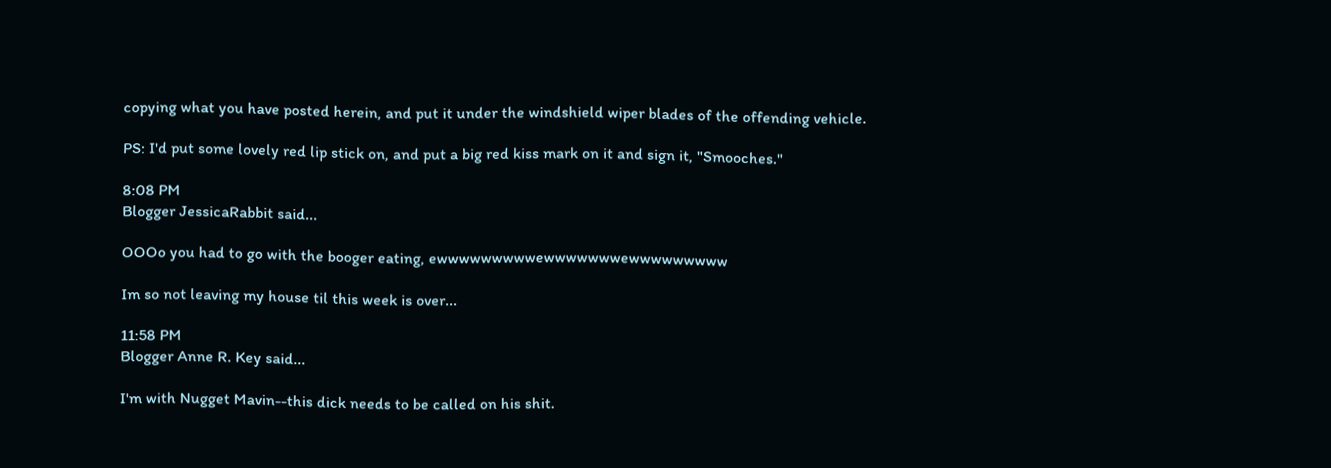copying what you have posted herein, and put it under the windshield wiper blades of the offending vehicle.

PS: I'd put some lovely red lip stick on, and put a big red kiss mark on it and sign it, "Smooches."

8:08 PM
Blogger JessicaRabbit said...

OOOo you had to go with the booger eating, ewwwwwwwwwewwwwwwwewwwwwwwww

Im so not leaving my house til this week is over...

11:58 PM
Blogger Anne R. Key said...

I'm with Nugget Mavin--this dick needs to be called on his shit.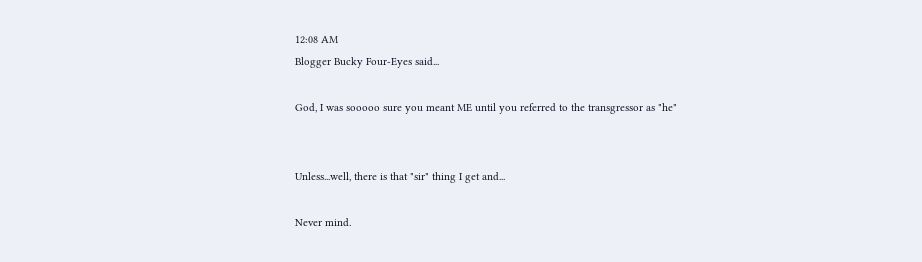12:08 AM
Blogger Bucky Four-Eyes said...

God, I was sooooo sure you meant ME until you referred to the transgressor as "he"


Unless...well, there is that "sir" thing I get and...

Never mind.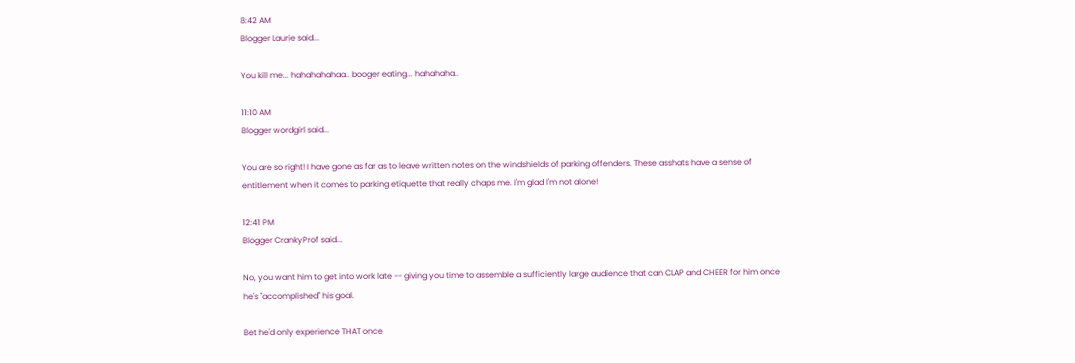8:42 AM
Blogger Laurie said...

You kill me... hahahahahaa.. booger eating... hahahaha..

11:10 AM
Blogger wordgirl said...

You are so right! I have gone as far as to leave written notes on the windshields of parking offenders. These asshats have a sense of entitlement when it comes to parking etiquette that really chaps me. I'm glad I'm not alone!

12:41 PM
Blogger CrankyProf said...

No, you want him to get into work late -- giving you time to assemble a sufficiently large audience that can CLAP and CHEER for him once he's "accomplished" his goal.

Bet he'd only experience THAT once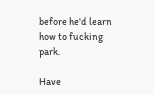before he'd learn how to fucking park.

Have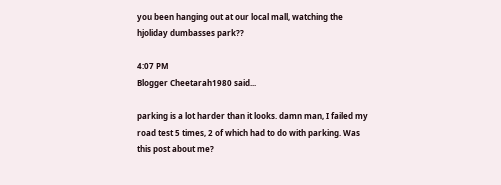you been hanging out at our local mall, watching the hjoliday dumbasses park??

4:07 PM
Blogger Cheetarah1980 said...

parking is a lot harder than it looks. damn man, I failed my road test 5 times, 2 of which had to do with parking. Was this post about me?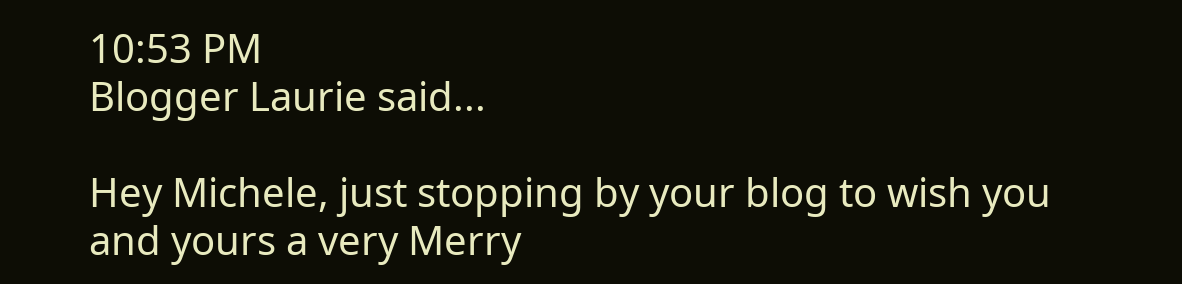10:53 PM
Blogger Laurie said...

Hey Michele, just stopping by your blog to wish you and yours a very Merry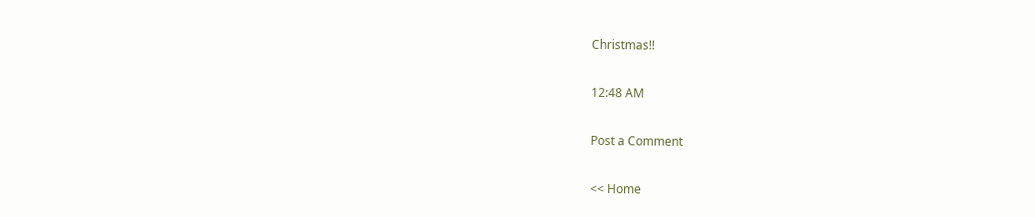Christmas!!

12:48 AM

Post a Comment

<< Home